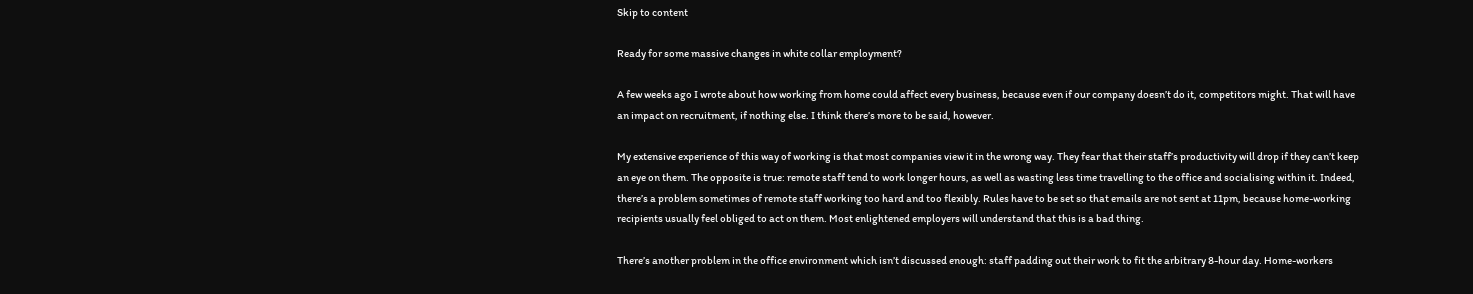Skip to content

Ready for some massive changes in white collar employment?

A few weeks ago I wrote about how working from home could affect every business, because even if our company doesn’t do it, competitors might. That will have an impact on recruitment, if nothing else. I think there’s more to be said, however.

My extensive experience of this way of working is that most companies view it in the wrong way. They fear that their staff’s productivity will drop if they can’t keep an eye on them. The opposite is true: remote staff tend to work longer hours, as well as wasting less time travelling to the office and socialising within it. Indeed, there’s a problem sometimes of remote staff working too hard and too flexibly. Rules have to be set so that emails are not sent at 11pm, because home-working recipients usually feel obliged to act on them. Most enlightened employers will understand that this is a bad thing.

There’s another problem in the office environment which isn’t discussed enough: staff padding out their work to fit the arbitrary 8-hour day. Home-workers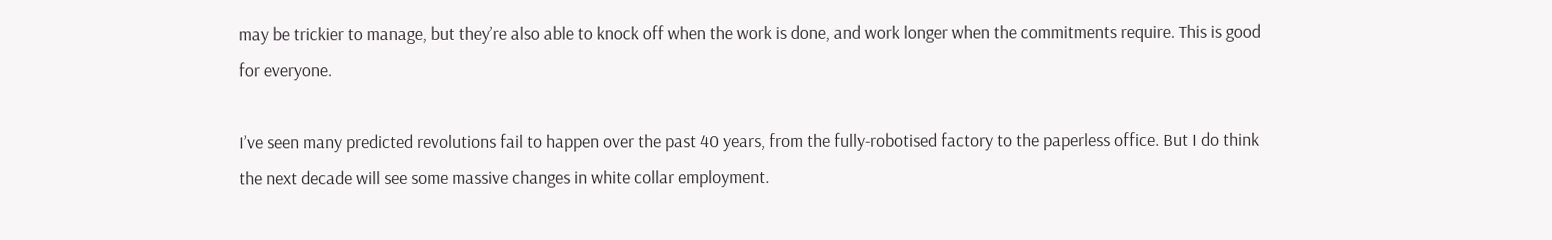may be trickier to manage, but they’re also able to knock off when the work is done, and work longer when the commitments require. This is good for everyone.

I’ve seen many predicted revolutions fail to happen over the past 40 years, from the fully-robotised factory to the paperless office. But I do think the next decade will see some massive changes in white collar employment.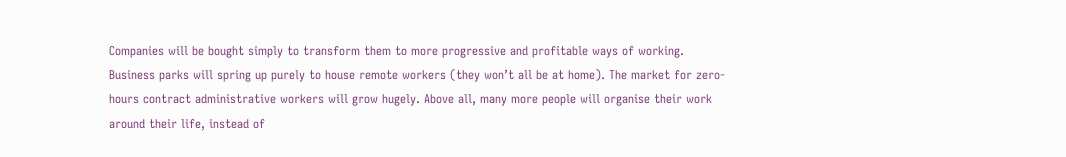Companies will be bought simply to transform them to more progressive and profitable ways of working. Business parks will spring up purely to house remote workers (they won’t all be at home). The market for zero-hours contract administrative workers will grow hugely. Above all, many more people will organise their work around their life, instead of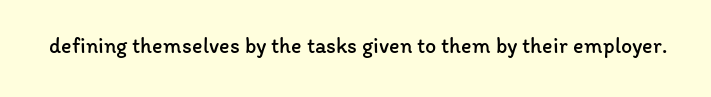defining themselves by the tasks given to them by their employer.